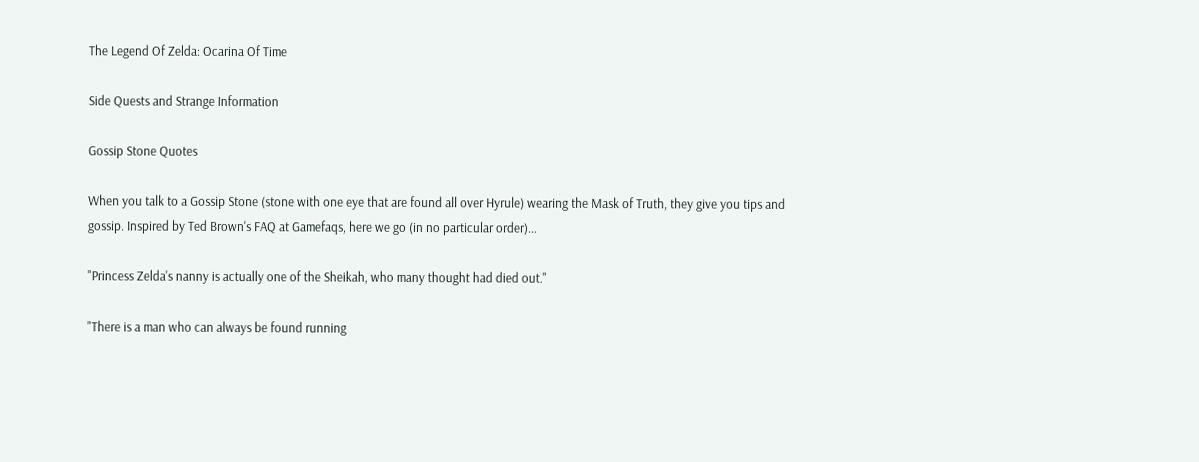The Legend Of Zelda: Ocarina Of Time

Side Quests and Strange Information

Gossip Stone Quotes

When you talk to a Gossip Stone (stone with one eye that are found all over Hyrule) wearing the Mask of Truth, they give you tips and gossip. Inspired by Ted Brown's FAQ at Gamefaqs, here we go (in no particular order)...

"Princess Zelda's nanny is actually one of the Sheikah, who many thought had died out."

"There is a man who can always be found running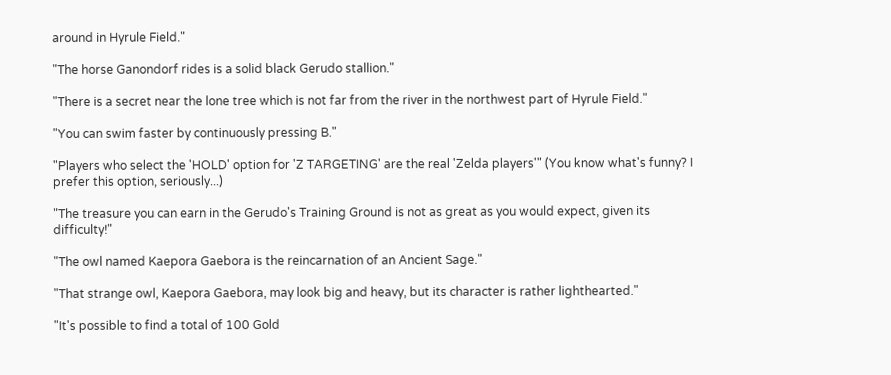around in Hyrule Field."

"The horse Ganondorf rides is a solid black Gerudo stallion."

"There is a secret near the lone tree which is not far from the river in the northwest part of Hyrule Field."

"You can swim faster by continuously pressing B."

"Players who select the 'HOLD' option for 'Z TARGETING' are the real 'Zelda players'" (You know what's funny? I prefer this option, seriously...)

"The treasure you can earn in the Gerudo's Training Ground is not as great as you would expect, given its difficulty!"

"The owl named Kaepora Gaebora is the reincarnation of an Ancient Sage."

"That strange owl, Kaepora Gaebora, may look big and heavy, but its character is rather lighthearted."

"It's possible to find a total of 100 Gold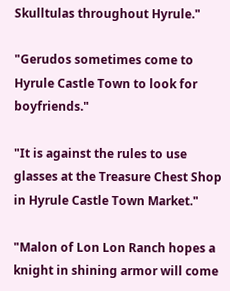Skulltulas throughout Hyrule."

"Gerudos sometimes come to Hyrule Castle Town to look for boyfriends."

"It is against the rules to use glasses at the Treasure Chest Shop in Hyrule Castle Town Market."

"Malon of Lon Lon Ranch hopes a knight in shining armor will come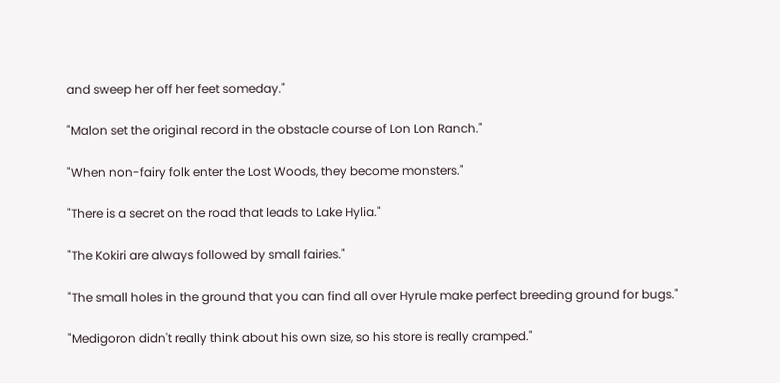and sweep her off her feet someday."

"Malon set the original record in the obstacle course of Lon Lon Ranch."

"When non-fairy folk enter the Lost Woods, they become monsters."

"There is a secret on the road that leads to Lake Hylia."

"The Kokiri are always followed by small fairies."

"The small holes in the ground that you can find all over Hyrule make perfect breeding ground for bugs."

"Medigoron didn't really think about his own size, so his store is really cramped."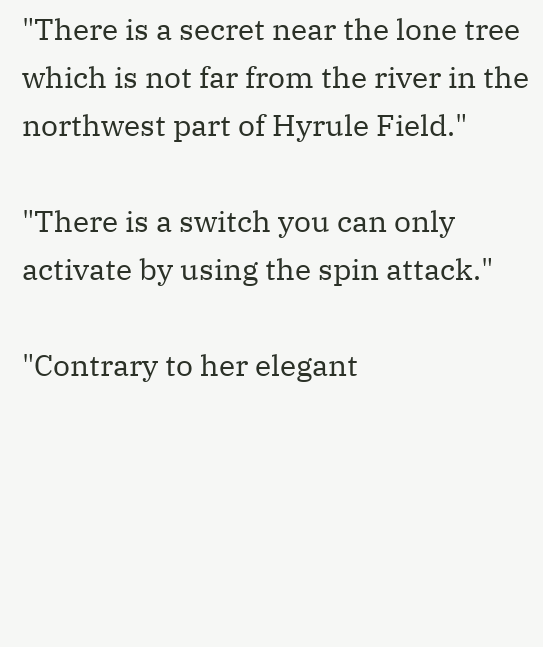"There is a secret near the lone tree which is not far from the river in the northwest part of Hyrule Field."

"There is a switch you can only activate by using the spin attack."

"Contrary to her elegant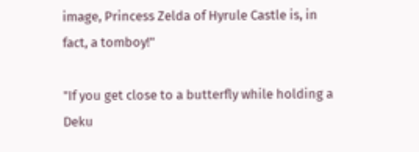image, Princess Zelda of Hyrule Castle is, in fact, a tomboy!"

"If you get close to a butterfly while holding a Deku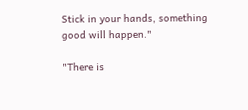Stick in your hands, something good will happen."

"There is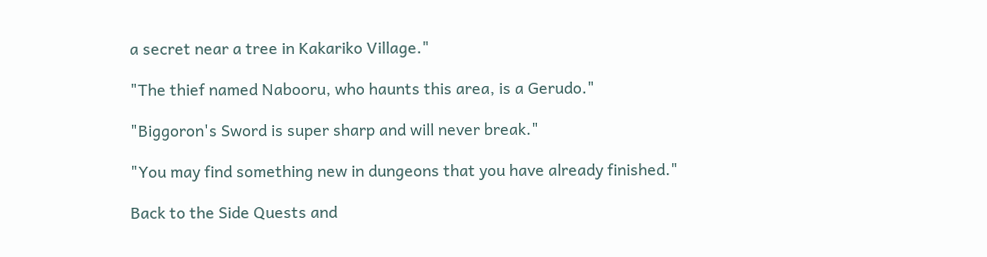a secret near a tree in Kakariko Village."

"The thief named Nabooru, who haunts this area, is a Gerudo."

"Biggoron's Sword is super sharp and will never break."

"You may find something new in dungeons that you have already finished."

Back to the Side Quests and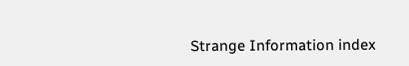Strange Information index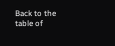Back to the table of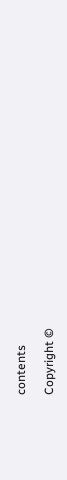contents

Copyright ©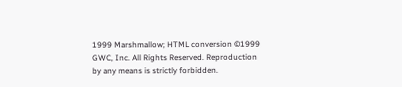1999 Marshmallow; HTML conversion ©1999 GWC, Inc. All Rights Reserved. Reproduction by any means is strictly forbidden.